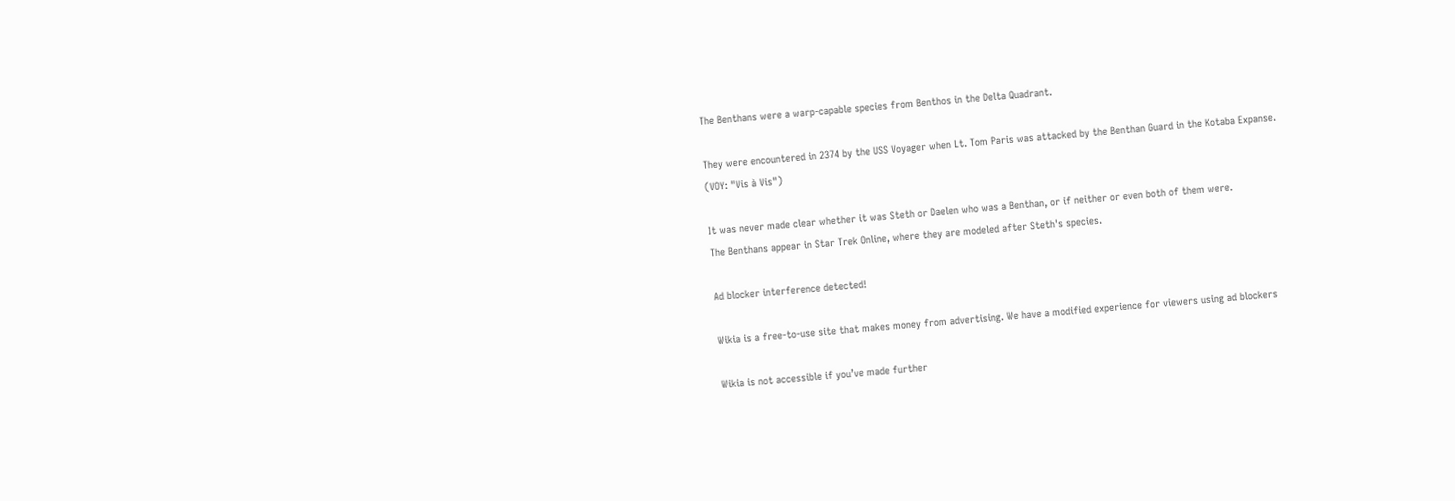The Benthans were a warp-capable species from Benthos in the Delta Quadrant.

They were encountered in 2374 by the USS Voyager when Lt. Tom Paris was attacked by the Benthan Guard in the Kotaba Expanse. (VOY: "Vis à Vis")

It was never made clear whether it was Steth or Daelen who was a Benthan, or if neither or even both of them were.
The Benthans appear in Star Trek Online, where they are modeled after Steth's species.

Ad blocker interference detected!

Wikia is a free-to-use site that makes money from advertising. We have a modified experience for viewers using ad blockers

Wikia is not accessible if you’ve made further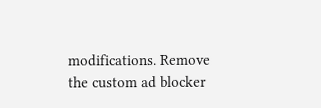modifications. Remove the custom ad blocker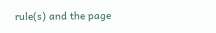rule(s) and the page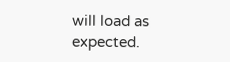will load as expected.